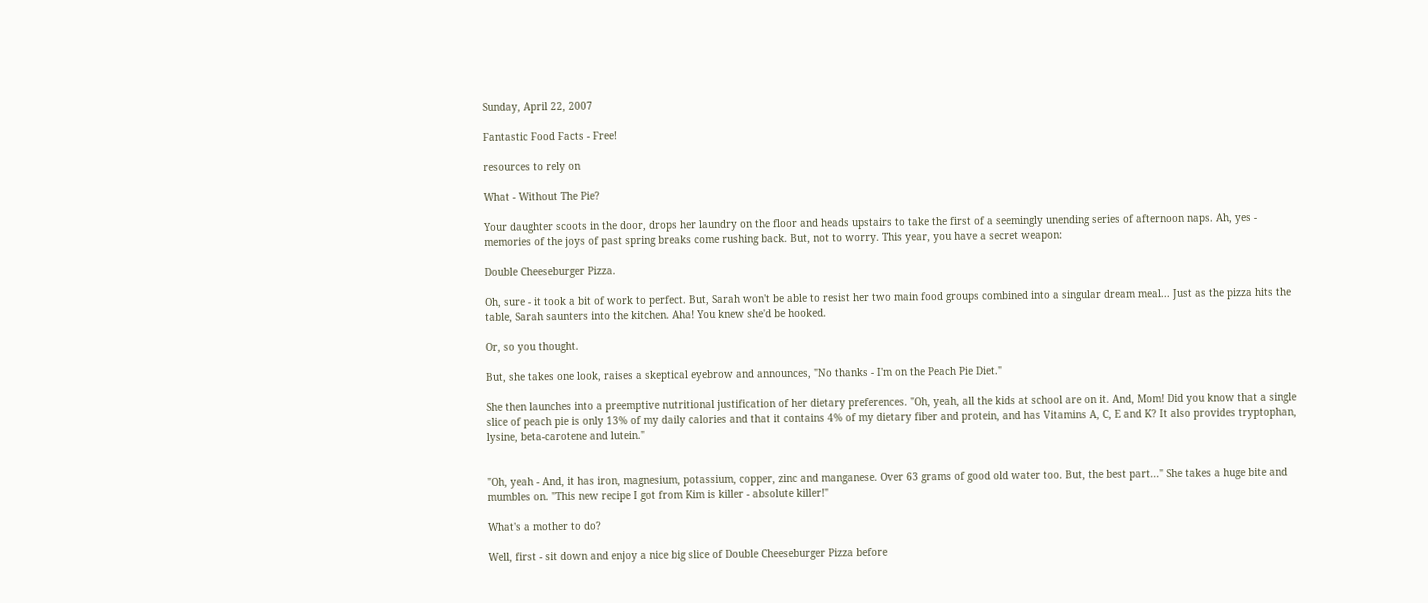Sunday, April 22, 2007

Fantastic Food Facts - Free!

resources to rely on

What - Without The Pie?

Your daughter scoots in the door, drops her laundry on the floor and heads upstairs to take the first of a seemingly unending series of afternoon naps. Ah, yes - memories of the joys of past spring breaks come rushing back. But, not to worry. This year, you have a secret weapon:

Double Cheeseburger Pizza.

Oh, sure - it took a bit of work to perfect. But, Sarah won't be able to resist her two main food groups combined into a singular dream meal... Just as the pizza hits the table, Sarah saunters into the kitchen. Aha! You knew she'd be hooked.

Or, so you thought.

But, she takes one look, raises a skeptical eyebrow and announces, "No thanks - I'm on the Peach Pie Diet."

She then launches into a preemptive nutritional justification of her dietary preferences. "Oh, yeah, all the kids at school are on it. And, Mom! Did you know that a single slice of peach pie is only 13% of my daily calories and that it contains 4% of my dietary fiber and protein, and has Vitamins A, C, E and K? It also provides tryptophan, lysine, beta-carotene and lutein."


"Oh, yeah - And, it has iron, magnesium, potassium, copper, zinc and manganese. Over 63 grams of good old water too. But, the best part..." She takes a huge bite and mumbles on. "This new recipe I got from Kim is killer - absolute killer!"

What's a mother to do?

Well, first - sit down and enjoy a nice big slice of Double Cheeseburger Pizza before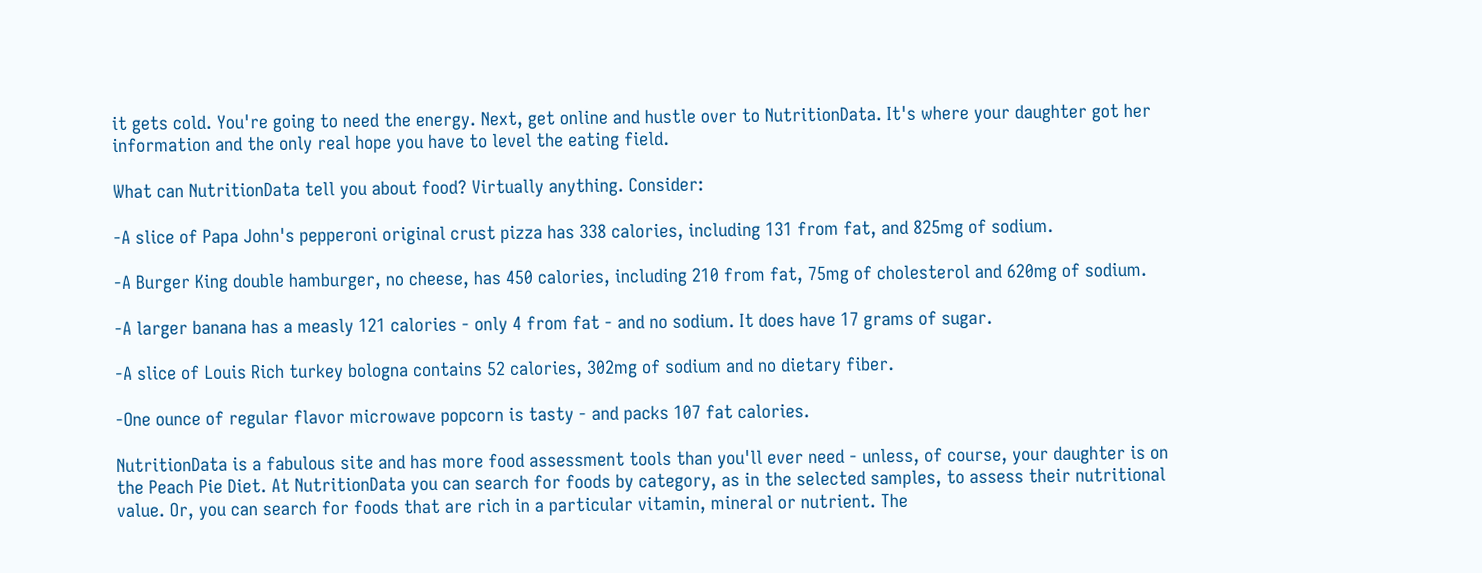it gets cold. You're going to need the energy. Next, get online and hustle over to NutritionData. It's where your daughter got her information and the only real hope you have to level the eating field.

What can NutritionData tell you about food? Virtually anything. Consider:

-A slice of Papa John's pepperoni original crust pizza has 338 calories, including 131 from fat, and 825mg of sodium.

-A Burger King double hamburger, no cheese, has 450 calories, including 210 from fat, 75mg of cholesterol and 620mg of sodium.

-A larger banana has a measly 121 calories - only 4 from fat - and no sodium. It does have 17 grams of sugar.

-A slice of Louis Rich turkey bologna contains 52 calories, 302mg of sodium and no dietary fiber.

-One ounce of regular flavor microwave popcorn is tasty - and packs 107 fat calories.

NutritionData is a fabulous site and has more food assessment tools than you'll ever need - unless, of course, your daughter is on the Peach Pie Diet. At NutritionData you can search for foods by category, as in the selected samples, to assess their nutritional value. Or, you can search for foods that are rich in a particular vitamin, mineral or nutrient. The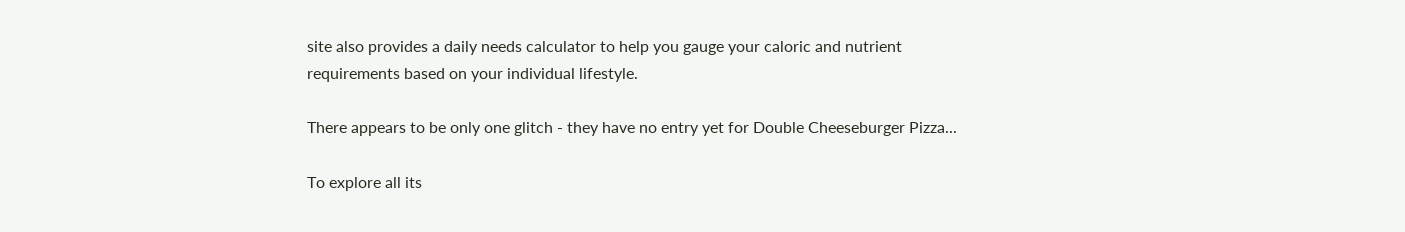site also provides a daily needs calculator to help you gauge your caloric and nutrient requirements based on your individual lifestyle.

There appears to be only one glitch - they have no entry yet for Double Cheeseburger Pizza...

To explore all its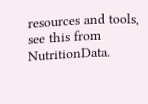resources and tools, see this from NutritionData.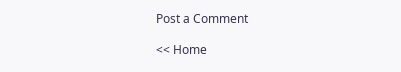Post a Comment

<< Home